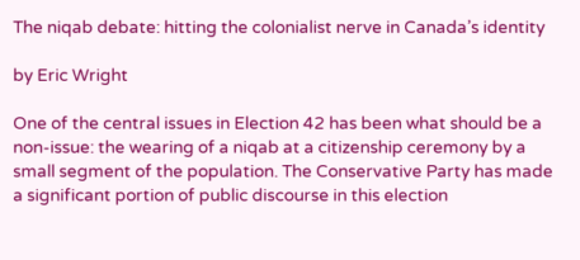The niqab debate: hitting the colonialist nerve in Canada’s identity

by Eric Wright

One of the central issues in Election 42 has been what should be a non-issue: the wearing of a niqab at a citizenship ceremony by a small segment of the population. The Conservative Party has made a significant portion of public discourse in this election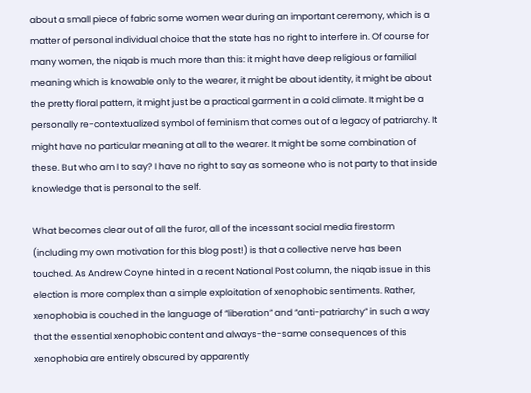about a small piece of fabric some women wear during an important ceremony, which is a matter of personal individual choice that the state has no right to interfere in. Of course for many women, the niqab is much more than this: it might have deep religious or familial meaning which is knowable only to the wearer, it might be about identity, it might be about the pretty floral pattern, it might just be a practical garment in a cold climate. It might be a personally re-contextualized symbol of feminism that comes out of a legacy of patriarchy. It might have no particular meaning at all to the wearer. It might be some combination of these. But who am I to say? I have no right to say as someone who is not party to that inside knowledge that is personal to the self.

What becomes clear out of all the furor, all of the incessant social media firestorm (including my own motivation for this blog post!) is that a collective nerve has been touched. As Andrew Coyne hinted in a recent National Post column, the niqab issue in this election is more complex than a simple exploitation of xenophobic sentiments. Rather, xenophobia is couched in the language of “liberation” and “anti-patriarchy” in such a way that the essential xenophobic content and always-the-same consequences of this xenophobia are entirely obscured by apparently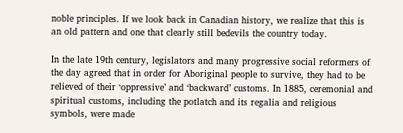noble principles. If we look back in Canadian history, we realize that this is an old pattern and one that clearly still bedevils the country today.

In the late 19th century, legislators and many progressive social reformers of the day agreed that in order for Aboriginal people to survive, they had to be relieved of their ‘oppressive’ and ‘backward’ customs. In 1885, ceremonial and spiritual customs, including the potlatch and its regalia and religious symbols, were made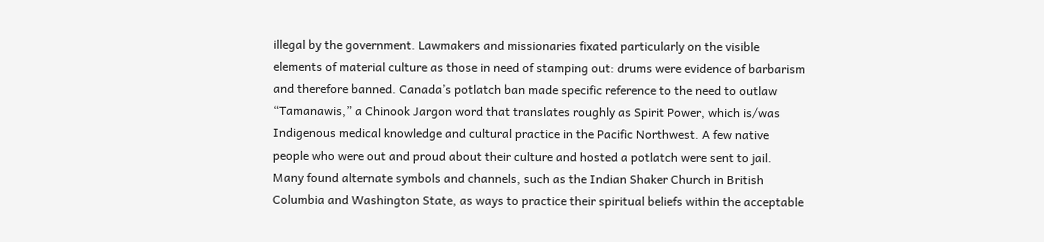illegal by the government. Lawmakers and missionaries fixated particularly on the visible elements of material culture as those in need of stamping out: drums were evidence of barbarism and therefore banned. Canada’s potlatch ban made specific reference to the need to outlaw “Tamanawis,” a Chinook Jargon word that translates roughly as Spirit Power, which is/was Indigenous medical knowledge and cultural practice in the Pacific Northwest. A few native people who were out and proud about their culture and hosted a potlatch were sent to jail. Many found alternate symbols and channels, such as the Indian Shaker Church in British Columbia and Washington State, as ways to practice their spiritual beliefs within the acceptable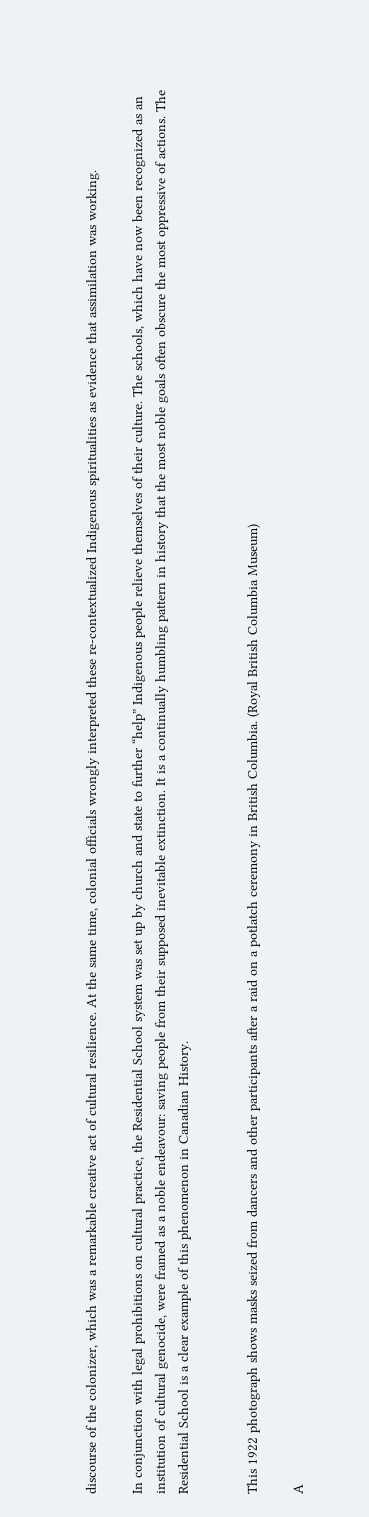discourse of the colonizer, which was a remarkable creative act of cultural resilience. At the same time, colonial officials wrongly interpreted these re-contextualized Indigenous spiritualities as evidence that assimilation was working.

In conjunction with legal prohibitions on cultural practice, the Residential School system was set up by church and state to further “help” Indigenous people relieve themselves of their culture. The schools, which have now been recognized as an institution of cultural genocide, were framed as a noble endeavour: saving people from their supposed inevitable extinction. It is a continually humbling pattern in history that the most noble goals often obscure the most oppressive of actions. The Residential School is a clear example of this phenomenon in Canadian History.


This 1922 photograph shows masks seized from dancers and other participants after a raid on a potlatch ceremony in British Columbia. (Royal British Columbia Museum)

A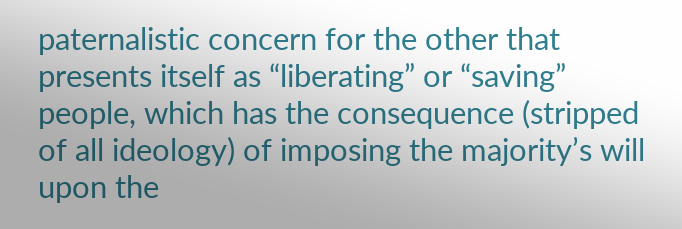paternalistic concern for the other that presents itself as “liberating” or “saving” people, which has the consequence (stripped of all ideology) of imposing the majority’s will upon the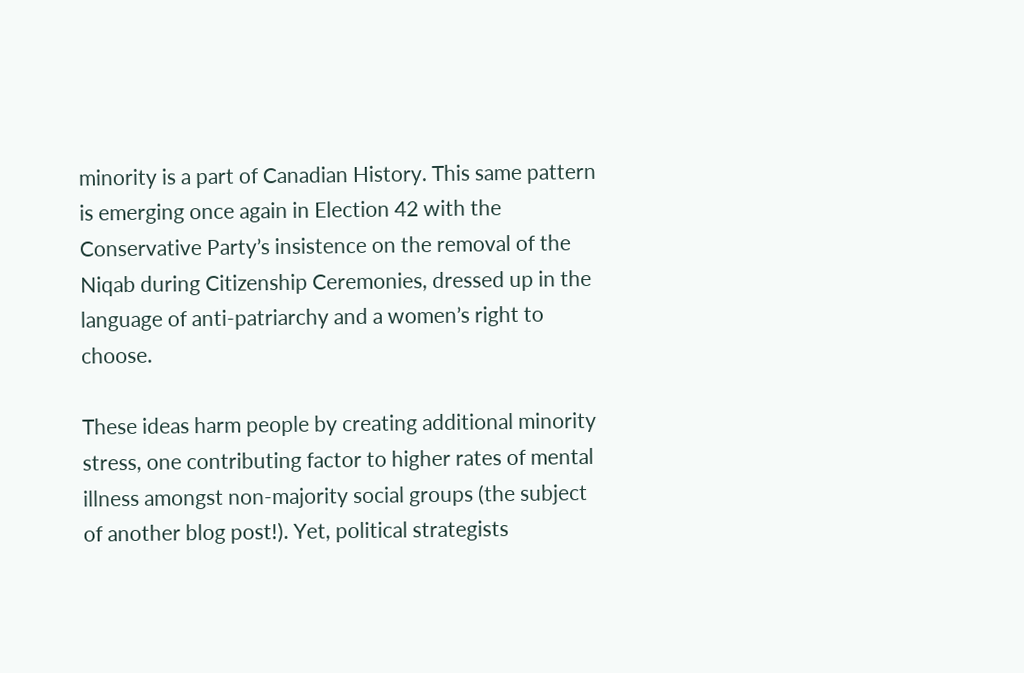minority is a part of Canadian History. This same pattern is emerging once again in Election 42 with the Conservative Party’s insistence on the removal of the Niqab during Citizenship Ceremonies, dressed up in the language of anti-patriarchy and a women’s right to choose.

These ideas harm people by creating additional minority stress, one contributing factor to higher rates of mental illness amongst non-majority social groups (the subject of another blog post!). Yet, political strategists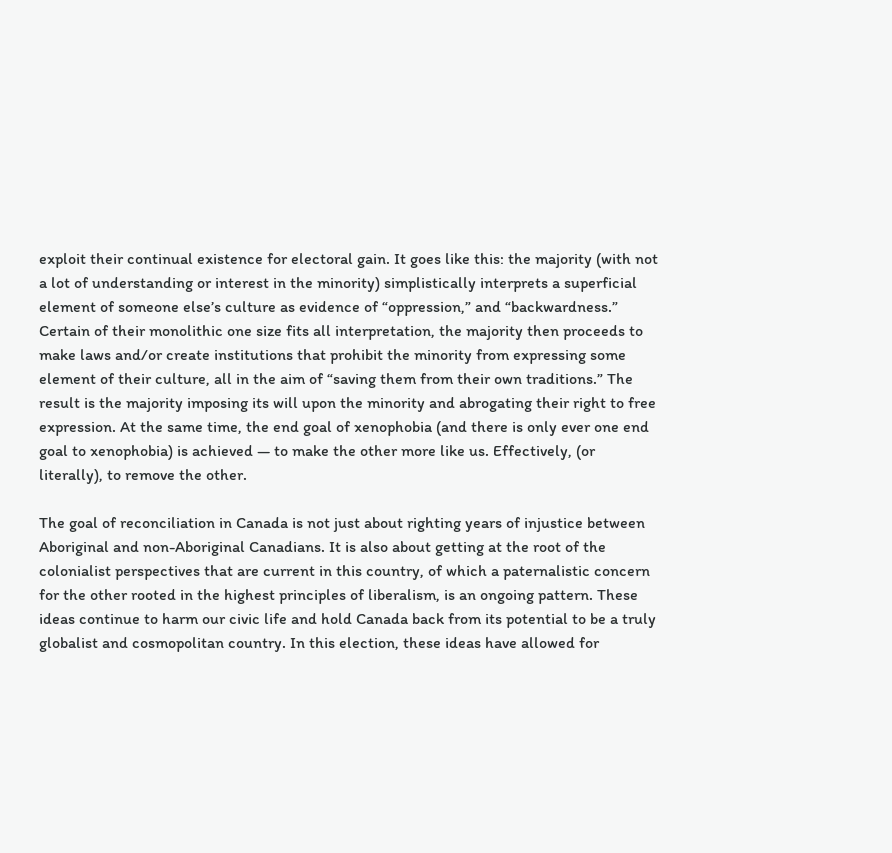exploit their continual existence for electoral gain. It goes like this: the majority (with not a lot of understanding or interest in the minority) simplistically interprets a superficial element of someone else’s culture as evidence of “oppression,” and “backwardness.” Certain of their monolithic one size fits all interpretation, the majority then proceeds to make laws and/or create institutions that prohibit the minority from expressing some element of their culture, all in the aim of “saving them from their own traditions.” The result is the majority imposing its will upon the minority and abrogating their right to free expression. At the same time, the end goal of xenophobia (and there is only ever one end goal to xenophobia) is achieved — to make the other more like us. Effectively, (or literally), to remove the other.

The goal of reconciliation in Canada is not just about righting years of injustice between Aboriginal and non-Aboriginal Canadians. It is also about getting at the root of the colonialist perspectives that are current in this country, of which a paternalistic concern for the other rooted in the highest principles of liberalism, is an ongoing pattern. These ideas continue to harm our civic life and hold Canada back from its potential to be a truly globalist and cosmopolitan country. In this election, these ideas have allowed for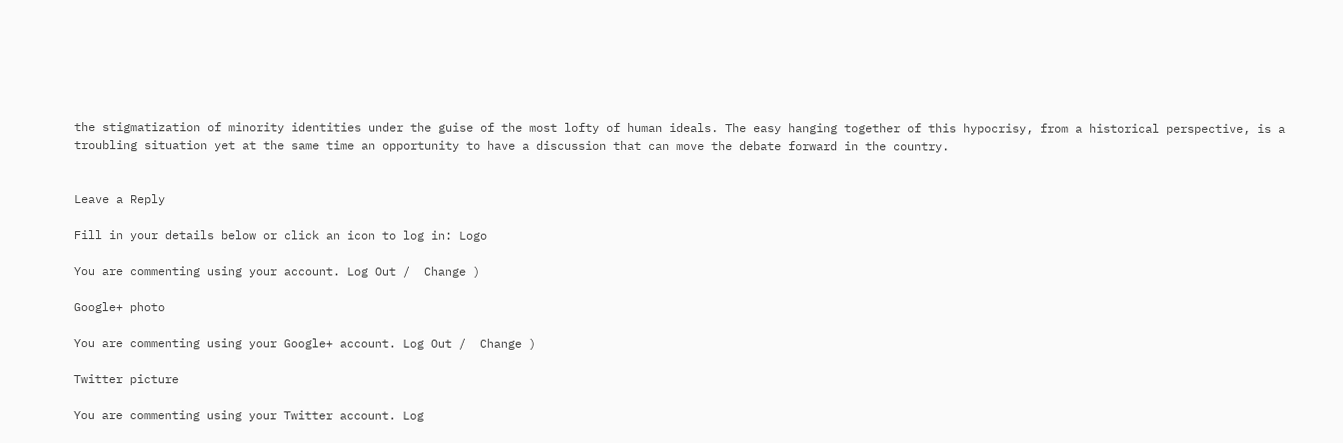the stigmatization of minority identities under the guise of the most lofty of human ideals. The easy hanging together of this hypocrisy, from a historical perspective, is a troubling situation yet at the same time an opportunity to have a discussion that can move the debate forward in the country.


Leave a Reply

Fill in your details below or click an icon to log in: Logo

You are commenting using your account. Log Out /  Change )

Google+ photo

You are commenting using your Google+ account. Log Out /  Change )

Twitter picture

You are commenting using your Twitter account. Log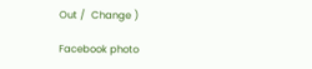Out /  Change )

Facebook photo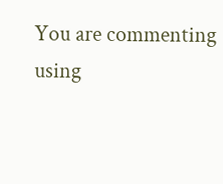You are commenting using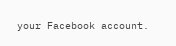your Facebook account.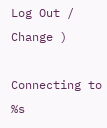Log Out /  Change )

Connecting to %s